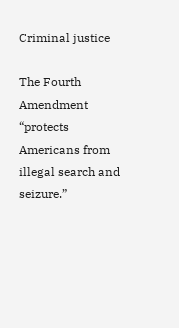Criminal justice

The Fourth Amendment “protects Americans from illegal search and seizure.”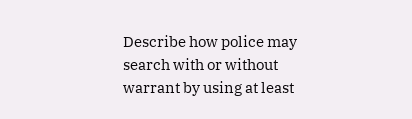Describe how police may search with or without warrant by using at least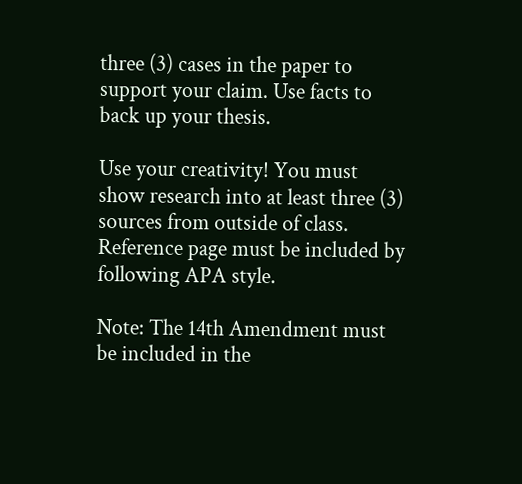three (3) cases in the paper to support your claim. Use facts to back up your thesis.

Use your creativity! You must show research into at least three (3) sources from outside of class. Reference page must be included by following APA style.

Note: The 14th Amendment must be included in the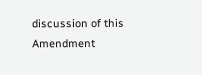discussion of this Amendment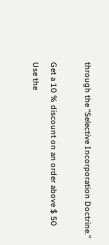through the “Selective Incorporation Doctrine.”

Get a 10 % discount on an order above $ 50
Use the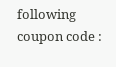following coupon code :